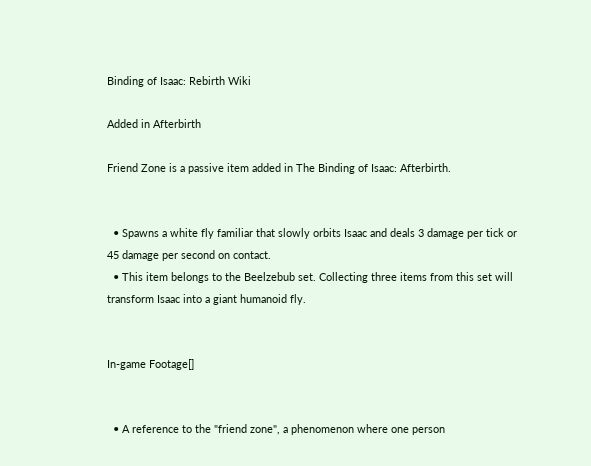Binding of Isaac: Rebirth Wiki

Added in Afterbirth

Friend Zone is a passive item added in The Binding of Isaac: Afterbirth.


  • Spawns a white fly familiar that slowly orbits Isaac and deals 3 damage per tick or 45 damage per second on contact.
  • This item belongs to the Beelzebub set. Collecting three items from this set will transform Isaac into a giant humanoid fly.


In-game Footage[]


  • A reference to the "friend zone", a phenomenon where one person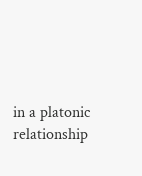in a platonic relationship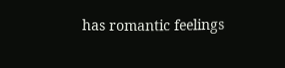has romantic feelings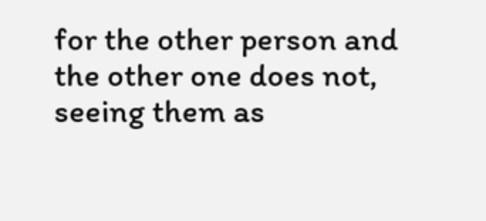for the other person and the other one does not, seeing them as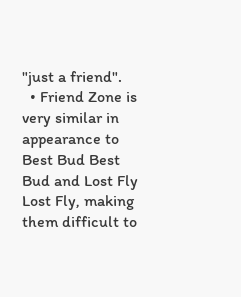"just a friend".
  • Friend Zone is very similar in appearance to Best Bud Best Bud and Lost Fly Lost Fly, making them difficult to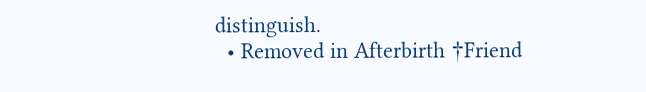distinguish.
  • Removed in Afterbirth †Friend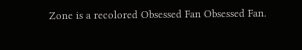Zone is a recolored Obsessed Fan Obsessed Fan.